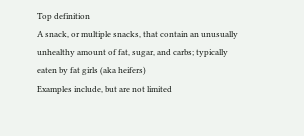Top definition
A snack, or multiple snacks, that contain an unusually unhealthy amount of fat, sugar, and carbs; typically eaten by fat girls (aka heifers)
Examples include, but are not limited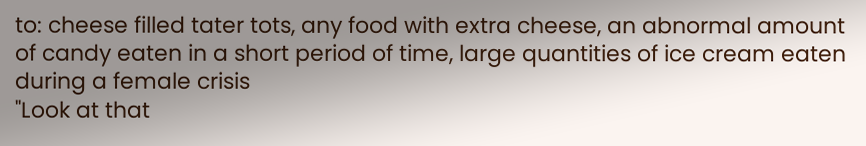to: cheese filled tater tots, any food with extra cheese, an abnormal amount of candy eaten in a short period of time, large quantities of ice cream eaten during a female crisis
"Look at that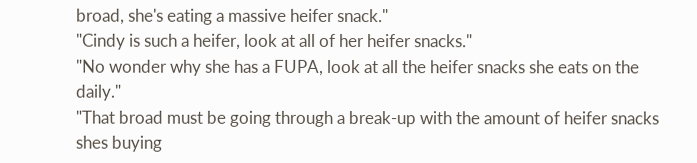broad, she's eating a massive heifer snack."
"Cindy is such a heifer, look at all of her heifer snacks."
"No wonder why she has a FUPA, look at all the heifer snacks she eats on the daily."
"That broad must be going through a break-up with the amount of heifer snacks shes buying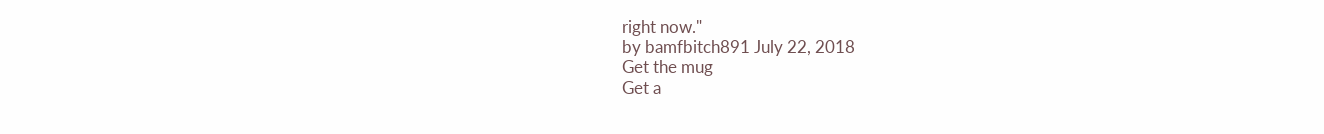right now."
by bamfbitch891 July 22, 2018
Get the mug
Get a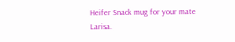Heifer Snack mug for your mate Larisa.